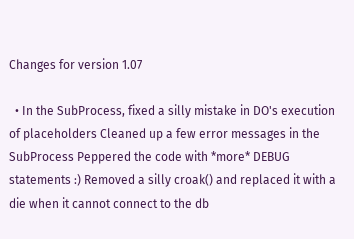Changes for version 1.07

  • In the SubProcess, fixed a silly mistake in DO's execution of placeholders Cleaned up a few error messages in the SubProcess Peppered the code with *more* DEBUG statements :) Removed a silly croak() and replaced it with a die when it cannot connect to the db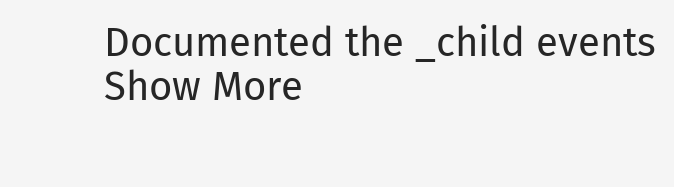Documented the _child events
Show More